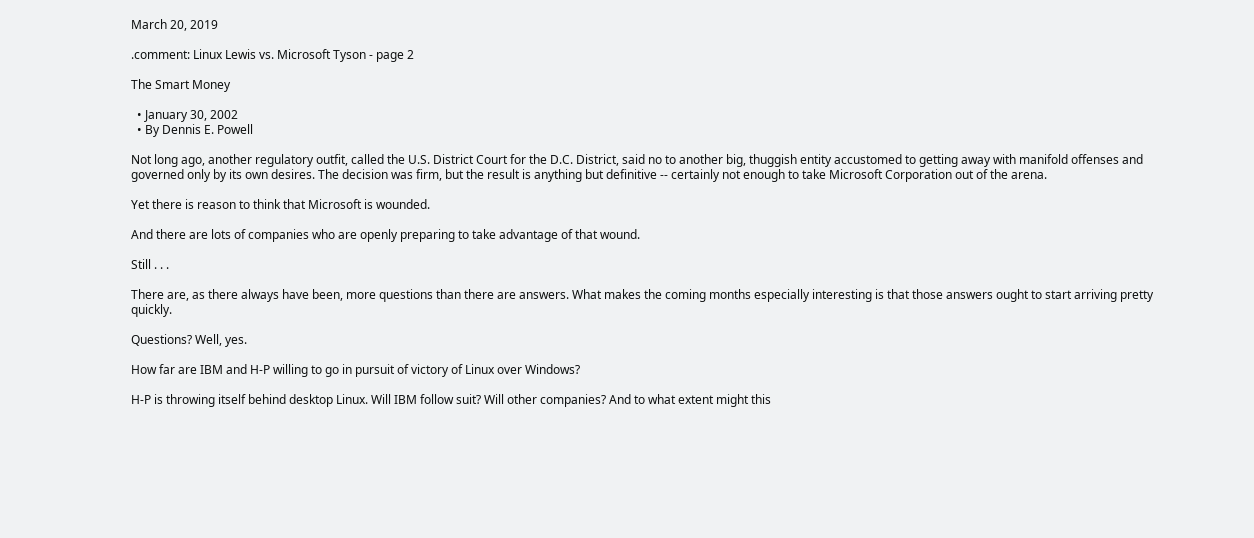March 20, 2019

.comment: Linux Lewis vs. Microsoft Tyson - page 2

The Smart Money

  • January 30, 2002
  • By Dennis E. Powell

Not long ago, another regulatory outfit, called the U.S. District Court for the D.C. District, said no to another big, thuggish entity accustomed to getting away with manifold offenses and governed only by its own desires. The decision was firm, but the result is anything but definitive -- certainly not enough to take Microsoft Corporation out of the arena.

Yet there is reason to think that Microsoft is wounded.

And there are lots of companies who are openly preparing to take advantage of that wound.

Still . . .

There are, as there always have been, more questions than there are answers. What makes the coming months especially interesting is that those answers ought to start arriving pretty quickly.

Questions? Well, yes.

How far are IBM and H-P willing to go in pursuit of victory of Linux over Windows?

H-P is throwing itself behind desktop Linux. Will IBM follow suit? Will other companies? And to what extent might this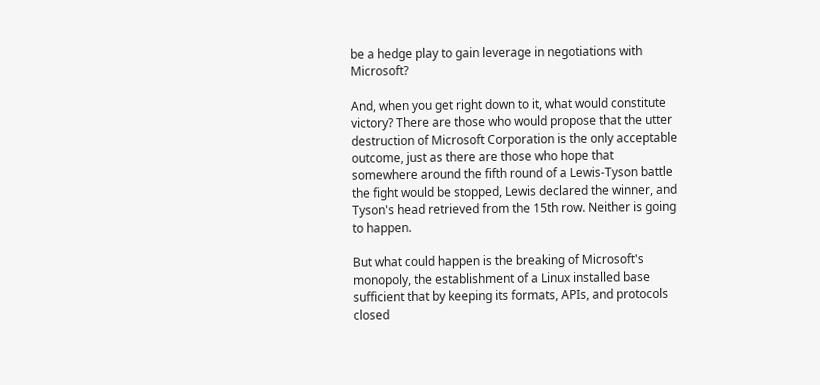be a hedge play to gain leverage in negotiations with Microsoft?

And, when you get right down to it, what would constitute victory? There are those who would propose that the utter destruction of Microsoft Corporation is the only acceptable outcome, just as there are those who hope that somewhere around the fifth round of a Lewis-Tyson battle the fight would be stopped, Lewis declared the winner, and Tyson's head retrieved from the 15th row. Neither is going to happen.

But what could happen is the breaking of Microsoft's monopoly, the establishment of a Linux installed base sufficient that by keeping its formats, APIs, and protocols closed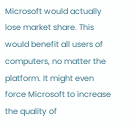Microsoft would actually lose market share. This would benefit all users of computers, no matter the platform. It might even force Microsoft to increase the quality of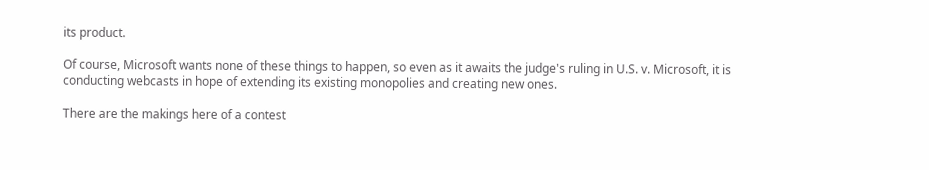its product.

Of course, Microsoft wants none of these things to happen, so even as it awaits the judge's ruling in U.S. v. Microsoft, it is conducting webcasts in hope of extending its existing monopolies and creating new ones.

There are the makings here of a contest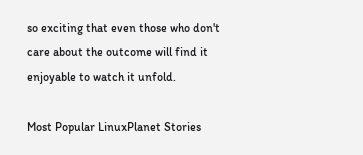so exciting that even those who don't care about the outcome will find it enjoyable to watch it unfold.

Most Popular LinuxPlanet Stories